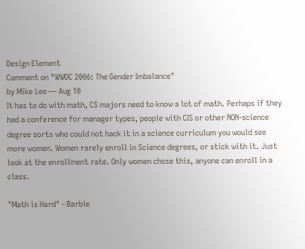Design Element
Comment on "WWDC 2006: The Gender Imbalance"
by Mike Lee — Aug 10
It has to do with math, CS majors need to know a lot of math. Perhaps if they had a conference for manager types, people with CIS or other NON-science degree sorts who could not hack it in a science curriculum you would see more women. Women rarely enroll in Science degrees, or stick with it. Just look at the enrollment rate. Only women chose this, anyone can enroll in a class.

"Math is Hard" - Barbie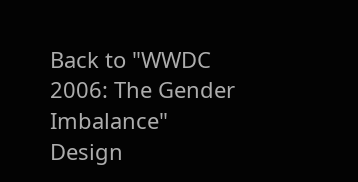Back to "WWDC 2006: The Gender Imbalance"
Design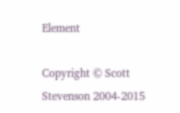Element

Copyright © Scott Stevenson 2004-2015